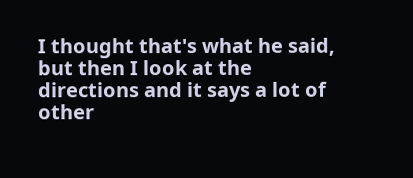I thought that's what he said, but then I look at the directions and it says a lot of other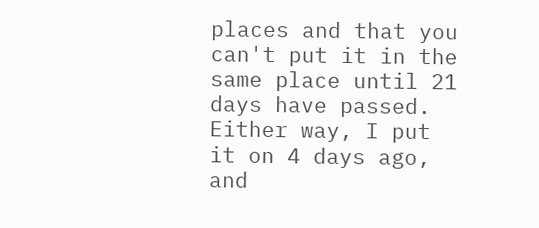places and that you can't put it in the same place until 21 days have passed. Either way, I put it on 4 days ago, and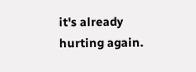it's already hurting again.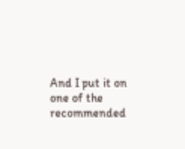And I put it on one of the recommended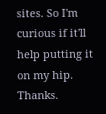sites. So I'm curious if it'll help putting it on my hip. Thanks.